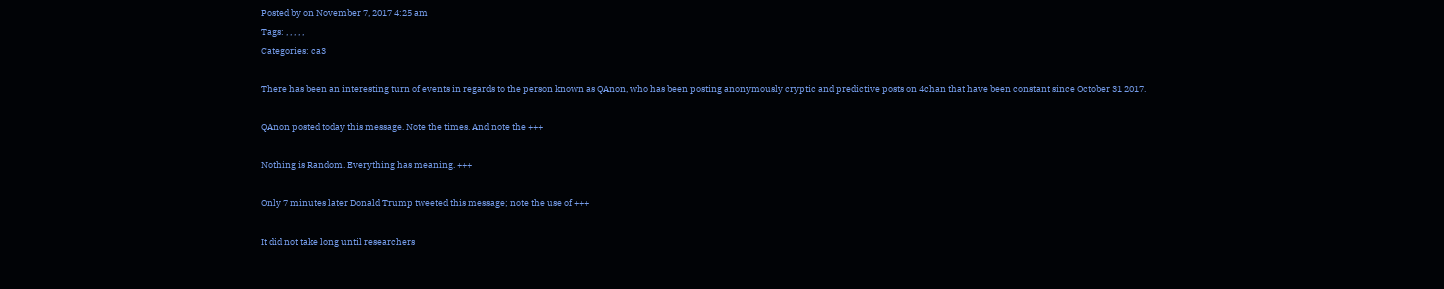Posted by on November 7, 2017 4:25 am
Tags: , , , , ,
Categories: ca3

There has been an interesting turn of events in regards to the person known as QAnon, who has been posting anonymously cryptic and predictive posts on 4chan that have been constant since October 31 2017.

QAnon posted today this message. Note the times. And note the +++

Nothing is Random. Everything has meaning. +++

Only 7 minutes later Donald Trump tweeted this message; note the use of +++

It did not take long until researchers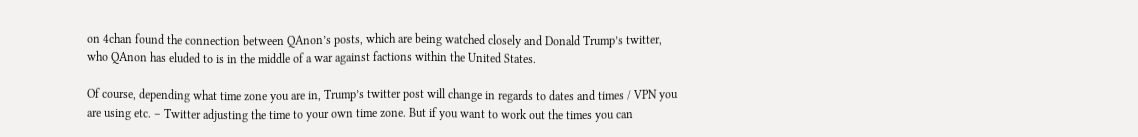on 4chan found the connection between QAnon’s posts, which are being watched closely and Donald Trump’s twitter, who QAnon has eluded to is in the middle of a war against factions within the United States.

Of course, depending what time zone you are in, Trump’s twitter post will change in regards to dates and times / VPN you are using etc. – Twitter adjusting the time to your own time zone. But if you want to work out the times you can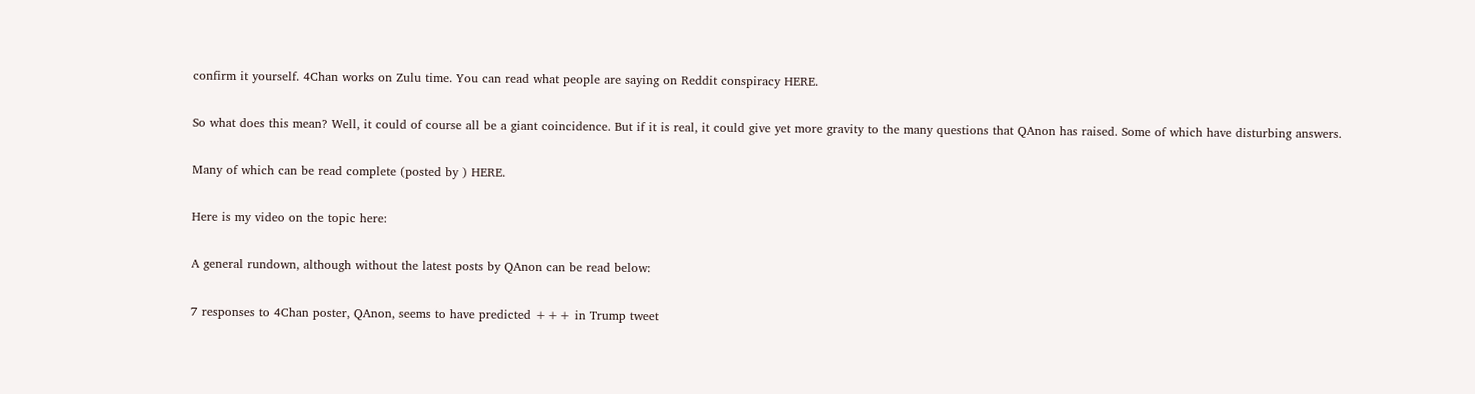confirm it yourself. 4Chan works on Zulu time. You can read what people are saying on Reddit conspiracy HERE.

So what does this mean? Well, it could of course all be a giant coincidence. But if it is real, it could give yet more gravity to the many questions that QAnon has raised. Some of which have disturbing answers.

Many of which can be read complete (posted by ) HERE.

Here is my video on the topic here:

A general rundown, although without the latest posts by QAnon can be read below:

7 responses to 4Chan poster, QAnon, seems to have predicted +++ in Trump tweet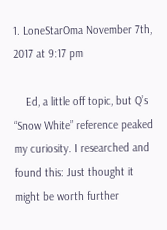1. LoneStarOma November 7th, 2017 at 9:17 pm

    Ed, a little off topic, but Q’s “Snow White” reference peaked my curiosity. I researched and found this: Just thought it might be worth further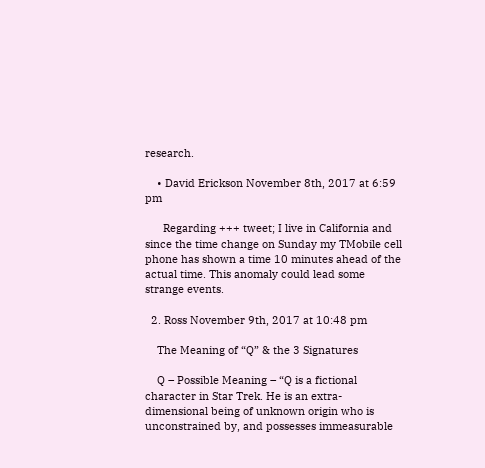research.

    • David Erickson November 8th, 2017 at 6:59 pm

      Regarding +++ tweet; I live in California and since the time change on Sunday my TMobile cell phone has shown a time 10 minutes ahead of the actual time. This anomaly could lead some strange events.

  2. Ross November 9th, 2017 at 10:48 pm

    The Meaning of “Q” & the 3 Signatures

    Q – Possible Meaning – “Q is a fictional character in Star Trek. He is an extra-dimensional being of unknown origin who is unconstrained by, and possesses immeasurable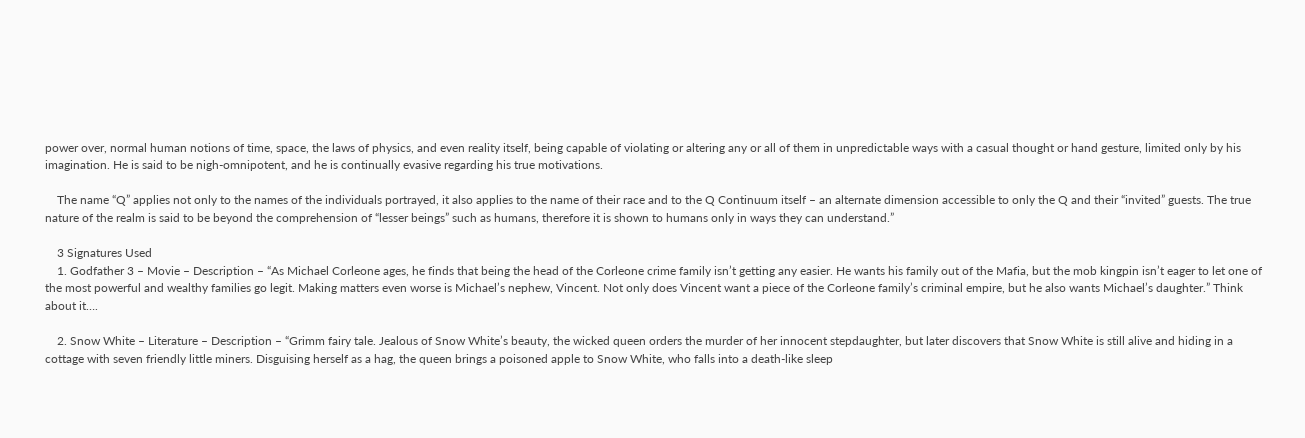power over, normal human notions of time, space, the laws of physics, and even reality itself, being capable of violating or altering any or all of them in unpredictable ways with a casual thought or hand gesture, limited only by his imagination. He is said to be nigh-omnipotent, and he is continually evasive regarding his true motivations.

    The name “Q” applies not only to the names of the individuals portrayed, it also applies to the name of their race and to the Q Continuum itself – an alternate dimension accessible to only the Q and their “invited” guests. The true nature of the realm is said to be beyond the comprehension of “lesser beings” such as humans, therefore it is shown to humans only in ways they can understand.”

    3 Signatures Used
    1. Godfather 3 – Movie – Description – “As Michael Corleone ages, he finds that being the head of the Corleone crime family isn’t getting any easier. He wants his family out of the Mafia, but the mob kingpin isn’t eager to let one of the most powerful and wealthy families go legit. Making matters even worse is Michael’s nephew, Vincent. Not only does Vincent want a piece of the Corleone family’s criminal empire, but he also wants Michael’s daughter.” Think about it….

    2. Snow White – Literature – Description – “Grimm fairy tale. Jealous of Snow White’s beauty, the wicked queen orders the murder of her innocent stepdaughter, but later discovers that Snow White is still alive and hiding in a cottage with seven friendly little miners. Disguising herself as a hag, the queen brings a poisoned apple to Snow White, who falls into a death-like sleep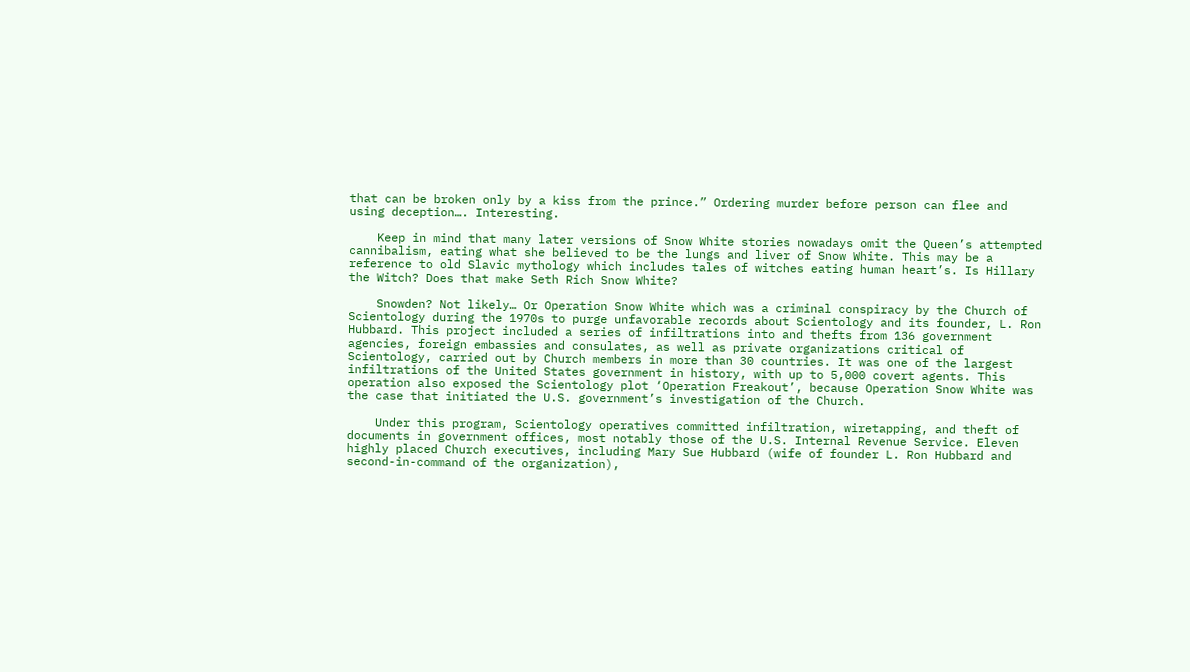that can be broken only by a kiss from the prince.” Ordering murder before person can flee and using deception…. Interesting.

    Keep in mind that many later versions of Snow White stories nowadays omit the Queen’s attempted cannibalism, eating what she believed to be the lungs and liver of Snow White. This may be a reference to old Slavic mythology which includes tales of witches eating human heart’s. Is Hillary the Witch? Does that make Seth Rich Snow White?

    Snowden? Not likely… Or Operation Snow White which was a criminal conspiracy by the Church of Scientology during the 1970s to purge unfavorable records about Scientology and its founder, L. Ron Hubbard. This project included a series of infiltrations into and thefts from 136 government agencies, foreign embassies and consulates, as well as private organizations critical of Scientology, carried out by Church members in more than 30 countries. It was one of the largest infiltrations of the United States government in history, with up to 5,000 covert agents. This operation also exposed the Scientology plot ‘Operation Freakout’, because Operation Snow White was the case that initiated the U.S. government’s investigation of the Church.

    Under this program, Scientology operatives committed infiltration, wiretapping, and theft of documents in government offices, most notably those of the U.S. Internal Revenue Service. Eleven highly placed Church executives, including Mary Sue Hubbard (wife of founder L. Ron Hubbard and second-in-command of the organization),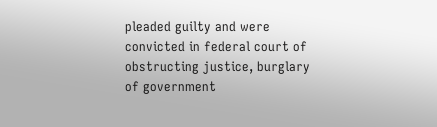pleaded guilty and were convicted in federal court of obstructing justice, burglary of government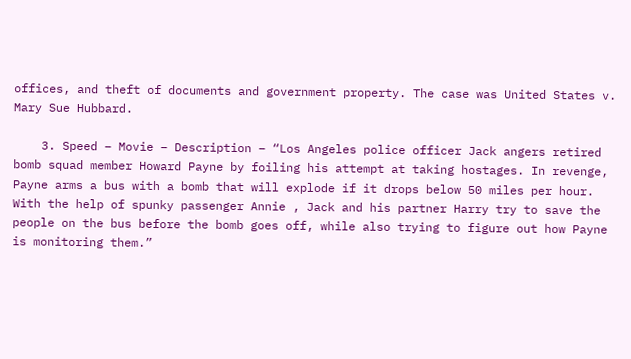offices, and theft of documents and government property. The case was United States v. Mary Sue Hubbard.

    3. Speed – Movie – Description – “Los Angeles police officer Jack angers retired bomb squad member Howard Payne by foiling his attempt at taking hostages. In revenge, Payne arms a bus with a bomb that will explode if it drops below 50 miles per hour. With the help of spunky passenger Annie , Jack and his partner Harry try to save the people on the bus before the bomb goes off, while also trying to figure out how Payne is monitoring them.”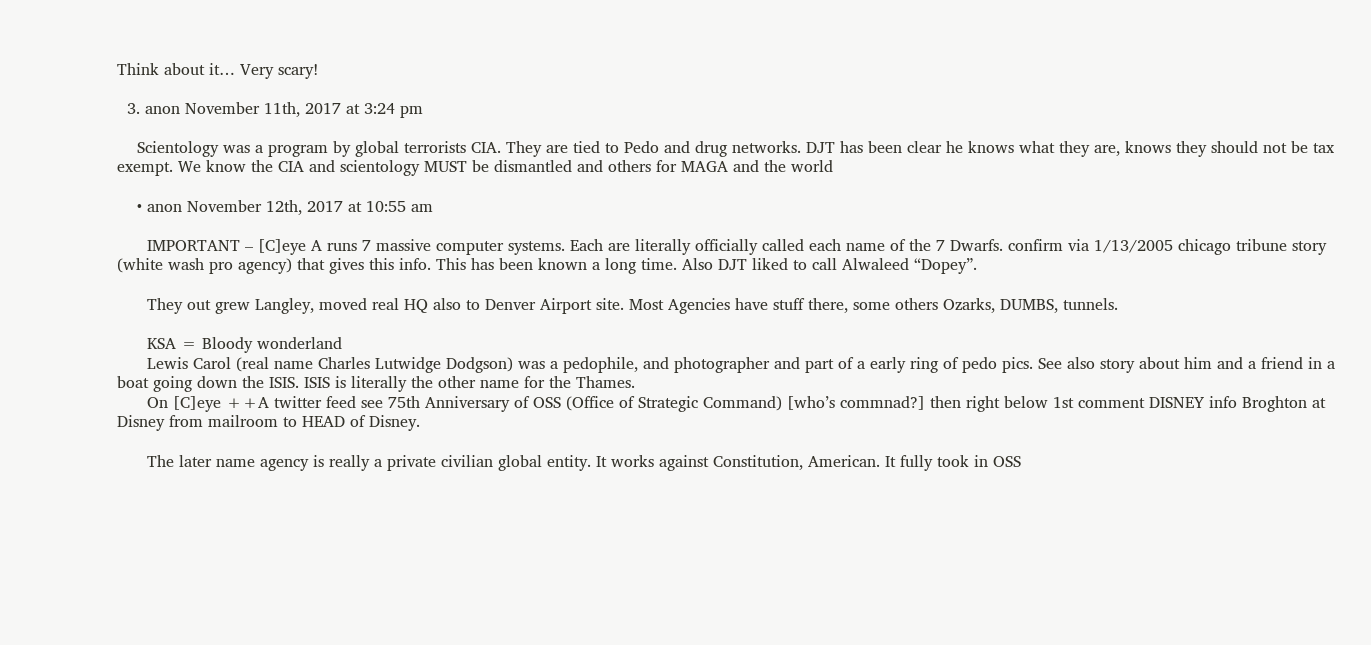Think about it… Very scary!

  3. anon November 11th, 2017 at 3:24 pm

    Scientology was a program by global terrorists CIA. They are tied to Pedo and drug networks. DJT has been clear he knows what they are, knows they should not be tax exempt. We know the CIA and scientology MUST be dismantled and others for MAGA and the world

    • anon November 12th, 2017 at 10:55 am

      IMPORTANT – [C]eye A runs 7 massive computer systems. Each are literally officially called each name of the 7 Dwarfs. confirm via 1/13/2005 chicago tribune story (white wash pro agency) that gives this info. This has been known a long time. Also DJT liked to call Alwaleed “Dopey”.

      They out grew Langley, moved real HQ also to Denver Airport site. Most Agencies have stuff there, some others Ozarks, DUMBS, tunnels.

      KSA = Bloody wonderland
      Lewis Carol (real name Charles Lutwidge Dodgson) was a pedophile, and photographer and part of a early ring of pedo pics. See also story about him and a friend in a boat going down the ISIS. ISIS is literally the other name for the Thames.
      On [C]eye ++A twitter feed see 75th Anniversary of OSS (Office of Strategic Command) [who’s commnad?] then right below 1st comment DISNEY info Broghton at Disney from mailroom to HEAD of Disney.

      The later name agency is really a private civilian global entity. It works against Constitution, American. It fully took in OSS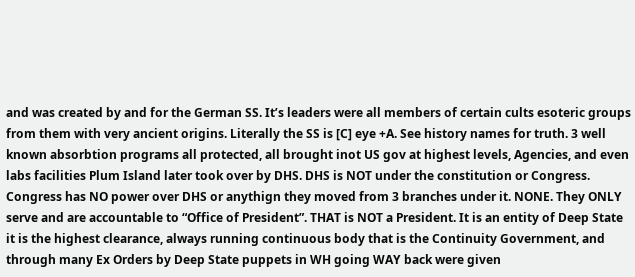and was created by and for the German SS. It’s leaders were all members of certain cults esoteric groups from them with very ancient origins. Literally the SS is [C] eye +A. See history names for truth. 3 well known absorbtion programs all protected, all brought inot US gov at highest levels, Agencies, and even labs facilities Plum Island later took over by DHS. DHS is NOT under the constitution or Congress. Congress has NO power over DHS or anythign they moved from 3 branches under it. NONE. They ONLY serve and are accountable to “Office of President”. THAT is NOT a President. It is an entity of Deep State it is the highest clearance, always running continuous body that is the Continuity Government, and through many Ex Orders by Deep State puppets in WH going WAY back were given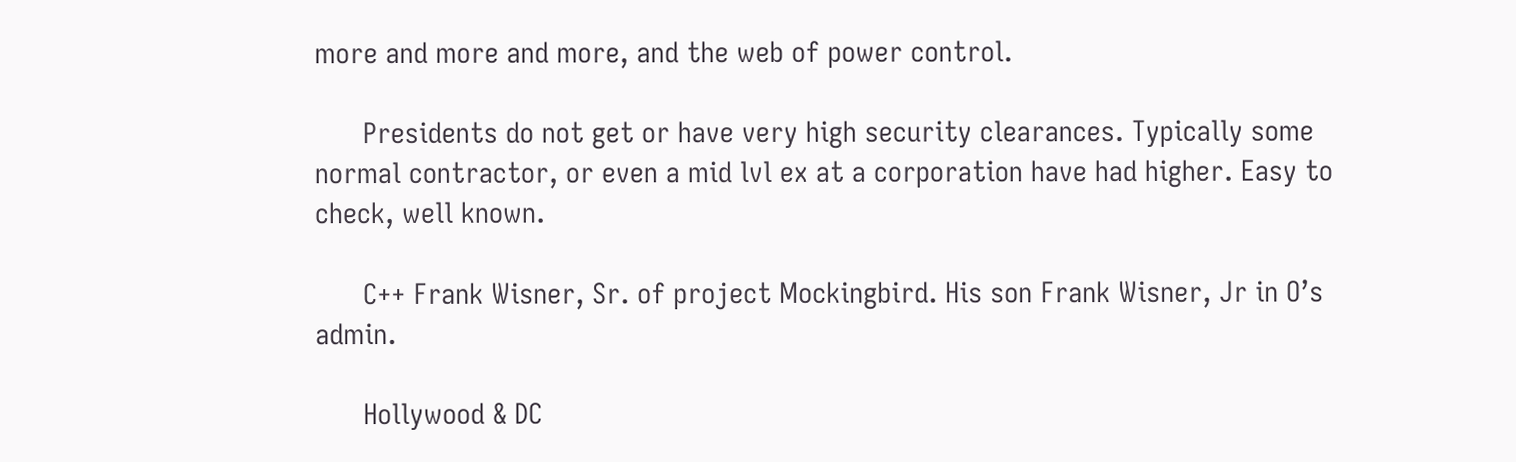more and more and more, and the web of power control.

      Presidents do not get or have very high security clearances. Typically some normal contractor, or even a mid lvl ex at a corporation have had higher. Easy to check, well known.

      C++ Frank Wisner, Sr. of project Mockingbird. His son Frank Wisner, Jr in O’s admin.

      Hollywood & DC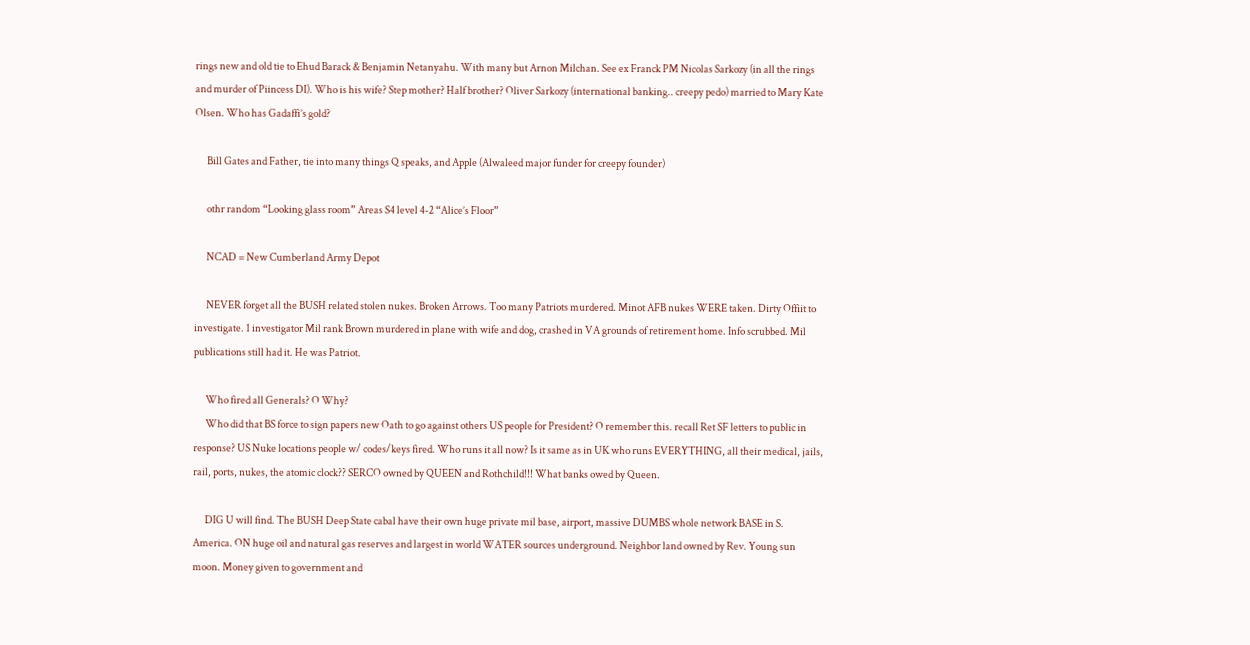rings new and old tie to Ehud Barack & Benjamin Netanyahu. With many but Arnon Milchan. See ex Franck PM Nicolas Sarkozy (in all the rings and murder of Piincess DI). Who is his wife? Step mother? Half brother? Oliver Sarkozy (international banking.. creepy pedo) married to Mary Kate Olsen. Who has Gadaffi’s gold?

      Bill Gates and Father, tie into many things Q speaks, and Apple (Alwaleed major funder for creepy founder)

      othr random “Looking glass room” Areas S4 level 4-2 “Alice’s Floor”

      NCAD = New Cumberland Army Depot

      NEVER forget all the BUSH related stolen nukes. Broken Arrows. Too many Patriots murdered. Minot AFB nukes WERE taken. Dirty Offiit to investigate. 1 investigator Mil rank Brown murdered in plane with wife and dog, crashed in VA grounds of retirement home. Info scrubbed. Mil publications still had it. He was Patriot.

      Who fired all Generals? O Why?
      Who did that BS force to sign papers new Oath to go against others US people for President? O remember this. recall Ret SF letters to public in response? US Nuke locations people w/ codes/keys fired. Who runs it all now? Is it same as in UK who runs EVERYTHING, all their medical, jails, rail, ports, nukes, the atomic clock?? SERCO owned by QUEEN and Rothchild!!! What banks owed by Queen.

      DIG U will find. The BUSH Deep State cabal have their own huge private mil base, airport, massive DUMBS whole network BASE in S. America. ON huge oil and natural gas reserves and largest in world WATER sources underground. Neighbor land owned by Rev. Young sun moon. Money given to government and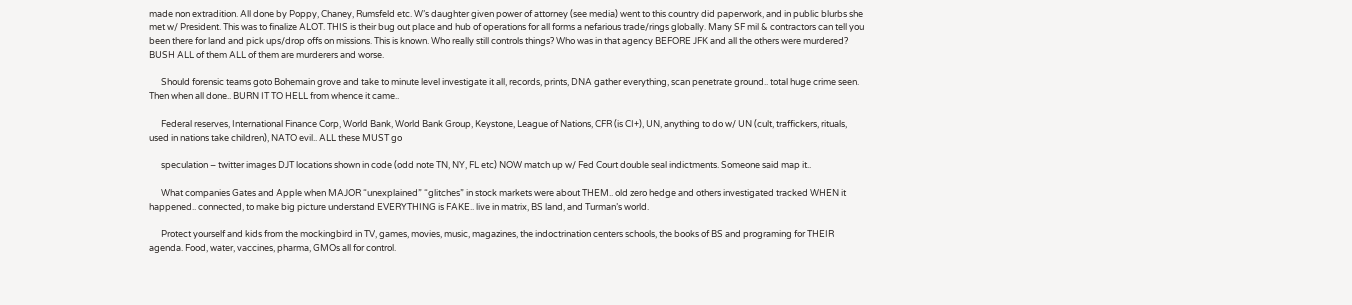made non extradition. All done by Poppy, Chaney, Rumsfeld etc. W’s daughter given power of attorney (see media) went to this country did paperwork, and in public blurbs she met w/ President. This was to finalize ALOT. THIS is their bug out place and hub of operations for all forms a nefarious trade/rings globally. Many SF mil & contractors can tell you been there for land and pick ups/drop offs on missions. This is known. Who really still controls things? Who was in that agency BEFORE JFK and all the others were murdered? BUSH ALL of them ALL of them are murderers and worse.

      Should forensic teams goto Bohemain grove and take to minute level investigate it all, records, prints, DNA gather everything, scan penetrate ground.. total huge crime seen. Then when all done.. BURN IT TO HELL from whence it came..

      Federal reserves, International Finance Corp, World Bank, World Bank Group, Keystone, League of Nations, CFR (is CI+), UN, anything to do w/ UN (cult, traffickers, rituals, used in nations take children), NATO evil.. ALL these MUST go

      speculation – twitter images DJT locations shown in code (odd note TN, NY, FL etc) NOW match up w/ Fed Court double seal indictments. Someone said map it..

      What companies Gates and Apple when MAJOR “unexplained” “glitches” in stock markets were about THEM.. old zero hedge and others investigated tracked WHEN it happened.. connected, to make big picture understand EVERYTHING is FAKE.. live in matrix, BS land, and Turman’s world.

      Protect yourself and kids from the mockingbird in TV, games, movies, music, magazines, the indoctrination centers schools, the books of BS and programing for THEIR agenda. Food, water, vaccines, pharma, GMOs all for control.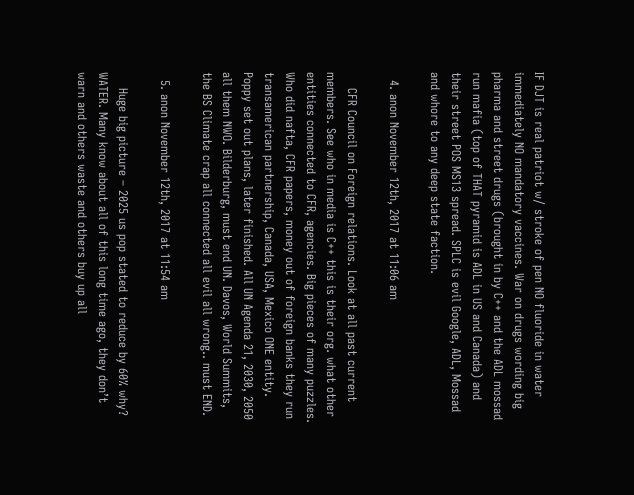IF DJT is real patriot w/ stroke of pen NO fluoride in water immediately NO mandatory vaccines. War on drugs wording big pharma and street drugs (brought in by C++ and the ADL mossad run mafia (top of THAT pyramid is ADL in US and Canada) and their street POS MS13 spread. SPLC is evil Google, ADL, Mossad and whore to any deep state faction.

  4. anon November 12th, 2017 at 11:06 am

    CFR Council on Foreign relations. Look at all past current members. See who in media is C++ this is their org. what other entities connected to CFR, agencies. Big pieces of many puzzles. Who did nafta, CFR papers, money out of foreign banks they run transamerican partnership, Canada, USA, Mexico ONE entity. Poppy set out plans, later finished. All UN Agenda 21, 2030, 2050 all them NWO. Bilderburg, must end UN. Davos, World Summits, the BS Climate crap all connected all evil all wrong.. must END.

  5. anon November 12th, 2017 at 11:54 am

    Huge big picture – 2025 us pop stated to reduce by 60% why? WATER. Many know about all of this long time ago, they don’t warn and others waste and others buy up all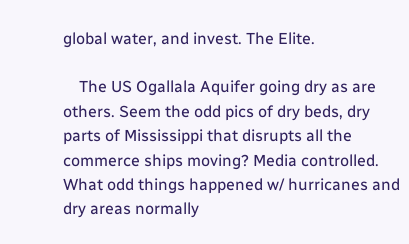global water, and invest. The Elite.

    The US Ogallala Aquifer going dry as are others. Seem the odd pics of dry beds, dry parts of Mississippi that disrupts all the commerce ships moving? Media controlled. What odd things happened w/ hurricanes and dry areas normally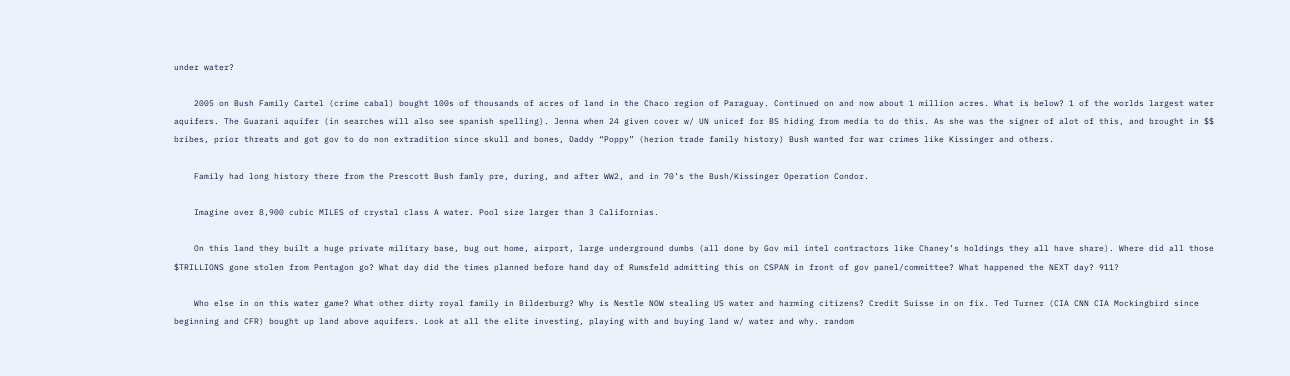under water?

    2005 on Bush Family Cartel (crime cabal) bought 100s of thousands of acres of land in the Chaco region of Paraguay. Continued on and now about 1 million acres. What is below? 1 of the worlds largest water aquifers. The Guarani aquifer (in searches will also see spanish spelling). Jenna when 24 given cover w/ UN unicef for BS hiding from media to do this. As she was the signer of alot of this, and brought in $$ bribes, prior threats and got gov to do non extradition since skull and bones, Daddy “Poppy” (herion trade family history) Bush wanted for war crimes like Kissinger and others.

    Family had long history there from the Prescott Bush famly pre, during, and after WW2, and in 70’s the Bush/Kissinger Operation Condor.

    Imagine over 8,900 cubic MILES of crystal class A water. Pool size larger than 3 Californias.

    On this land they built a huge private military base, bug out home, airport, large underground dumbs (all done by Gov mil intel contractors like Chaney’s holdings they all have share). Where did all those $TRILLIONS gone stolen from Pentagon go? What day did the times planned before hand day of Rumsfeld admitting this on CSPAN in front of gov panel/committee? What happened the NEXT day? 911?

    Who else in on this water game? What other dirty royal family in Bilderburg? Why is Nestle NOW stealing US water and harming citizens? Credit Suisse in on fix. Ted Turner (CIA CNN CIA Mockingbird since beginning and CFR) bought up land above aquifers. Look at all the elite investing, playing with and buying land w/ water and why. random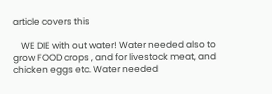article covers this

    WE DIE with out water! Water needed also to grow FOOD crops , and for livestock meat, and chicken eggs etc. Water needed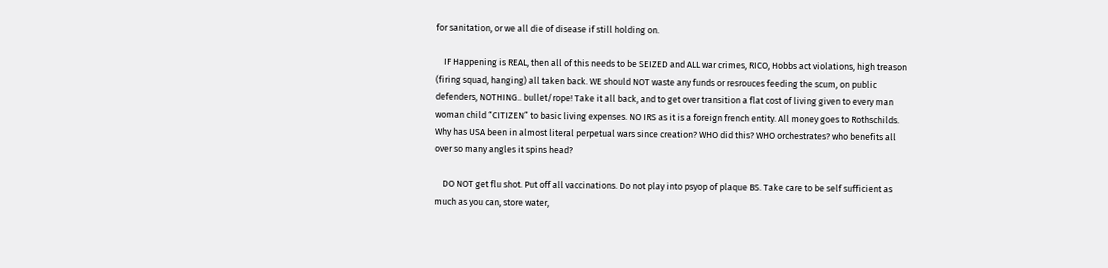for sanitation, or we all die of disease if still holding on.

    IF Happening is REAL, then all of this needs to be SEIZED and ALL war crimes, RICO, Hobbs act violations, high treason (firing squad, hanging) all taken back. WE should NOT waste any funds or resrouces feeding the scum, on public defenders, NOTHING.. bullet/rope! Take it all back, and to get over transition a flat cost of living given to every man woman child “CITIZEN” to basic living expenses. NO IRS as it is a foreign french entity. All money goes to Rothschilds. Why has USA been in almost literal perpetual wars since creation? WHO did this? WHO orchestrates? who benefits all over so many angles it spins head?

    DO NOT get flu shot. Put off all vaccinations. Do not play into psyop of plaque BS. Take care to be self sufficient as much as you can, store water,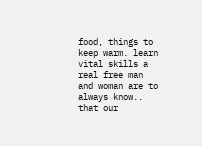food, things to keep warm. learn vital skills a real free man and woman are to always know.. that our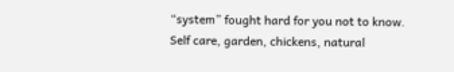“system” fought hard for you not to know. Self care, garden, chickens, natural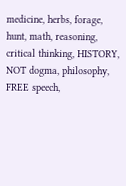medicine, herbs, forage, hunt, math, reasoning, critical thinking, HISTORY, NOT dogma, philosophy, FREE speech,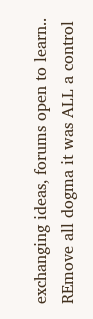exchanging ideas, forums open to learn.. REmove all dogma it was ALL a control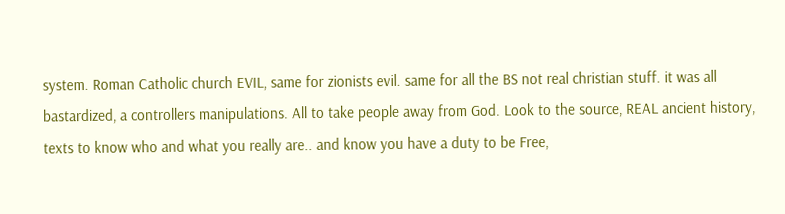system. Roman Catholic church EVIL, same for zionists evil. same for all the BS not real christian stuff. it was all bastardized, a controllers manipulations. All to take people away from God. Look to the source, REAL ancient history, texts to know who and what you really are.. and know you have a duty to be Free,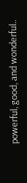powerful, good, and wonderful..